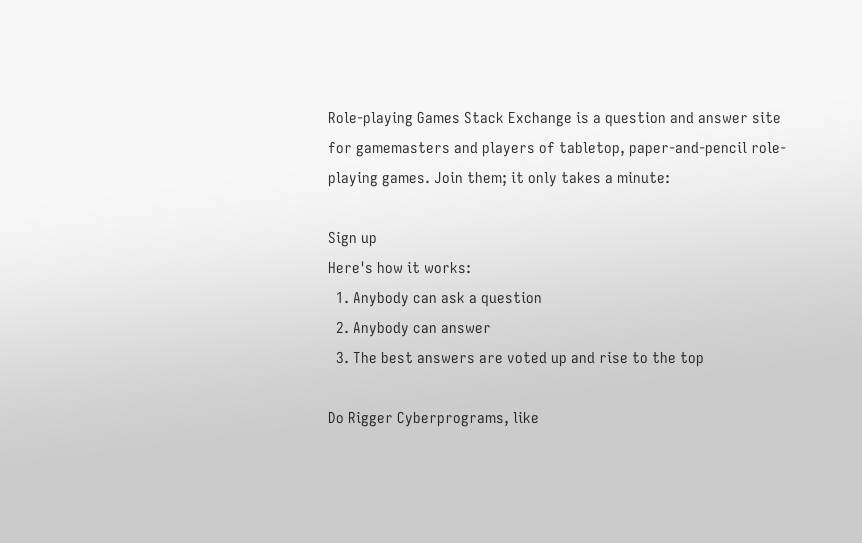Role-playing Games Stack Exchange is a question and answer site for gamemasters and players of tabletop, paper-and-pencil role-playing games. Join them; it only takes a minute:

Sign up
Here's how it works:
  1. Anybody can ask a question
  2. Anybody can answer
  3. The best answers are voted up and rise to the top

Do Rigger Cyberprograms, like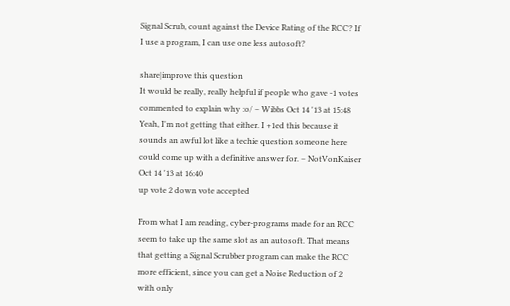Signal Scrub, count against the Device Rating of the RCC? If I use a program, I can use one less autosoft?

share|improve this question
It would be really, really helpful if people who gave -1 votes commented to explain why :o/ – Wibbs Oct 14 '13 at 15:48
Yeah, I'm not getting that either. I +1ed this because it sounds an awful lot like a techie question someone here could come up with a definitive answer for. – NotVonKaiser Oct 14 '13 at 16:40
up vote 2 down vote accepted

From what I am reading, cyber-programs made for an RCC seem to take up the same slot as an autosoft. That means that getting a Signal Scrubber program can make the RCC more efficient, since you can get a Noise Reduction of 2 with only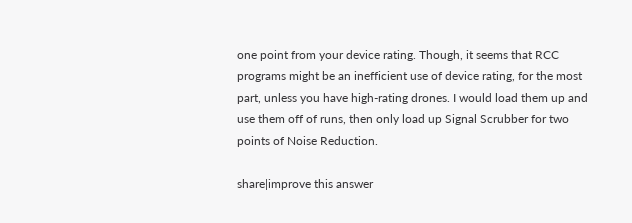one point from your device rating. Though, it seems that RCC programs might be an inefficient use of device rating, for the most part, unless you have high-rating drones. I would load them up and use them off of runs, then only load up Signal Scrubber for two points of Noise Reduction.

share|improve this answer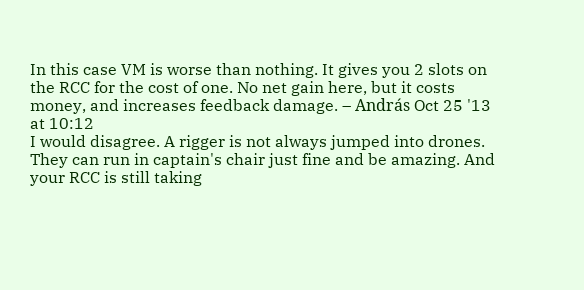In this case VM is worse than nothing. It gives you 2 slots on the RCC for the cost of one. No net gain here, but it costs money, and increases feedback damage. – András Oct 25 '13 at 10:12
I would disagree. A rigger is not always jumped into drones. They can run in captain's chair just fine and be amazing. And your RCC is still taking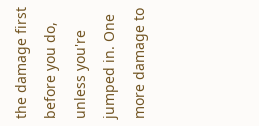the damage first before you do, unless you're jumped in. One more damage to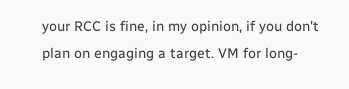your RCC is fine, in my opinion, if you don't plan on engaging a target. VM for long-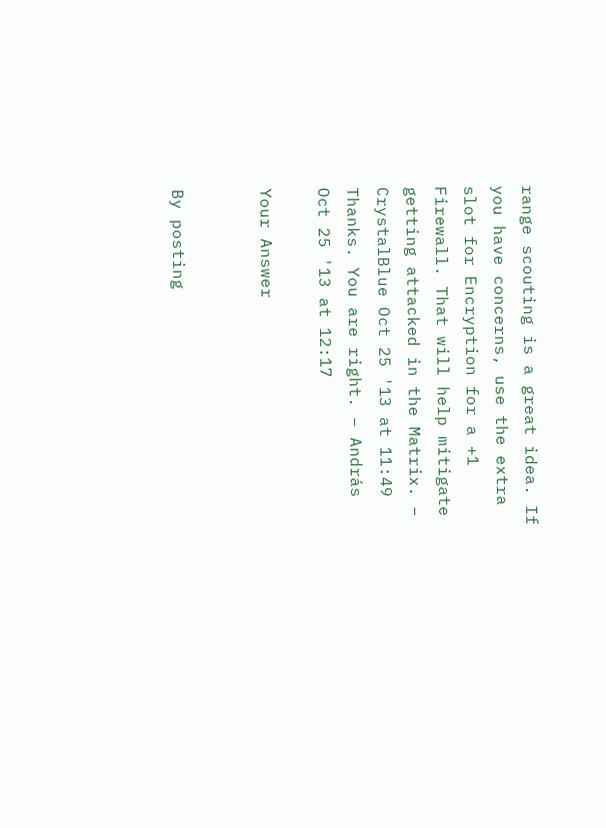range scouting is a great idea. If you have concerns, use the extra slot for Encryption for a +1 Firewall. That will help mitigate getting attacked in the Matrix. – CrystalBlue Oct 25 '13 at 11:49
Thanks. You are right. – András Oct 25 '13 at 12:17

Your Answer


By posting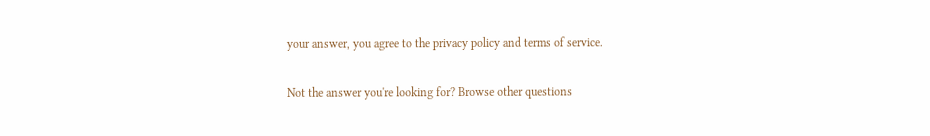your answer, you agree to the privacy policy and terms of service.

Not the answer you're looking for? Browse other questions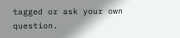tagged or ask your own question.